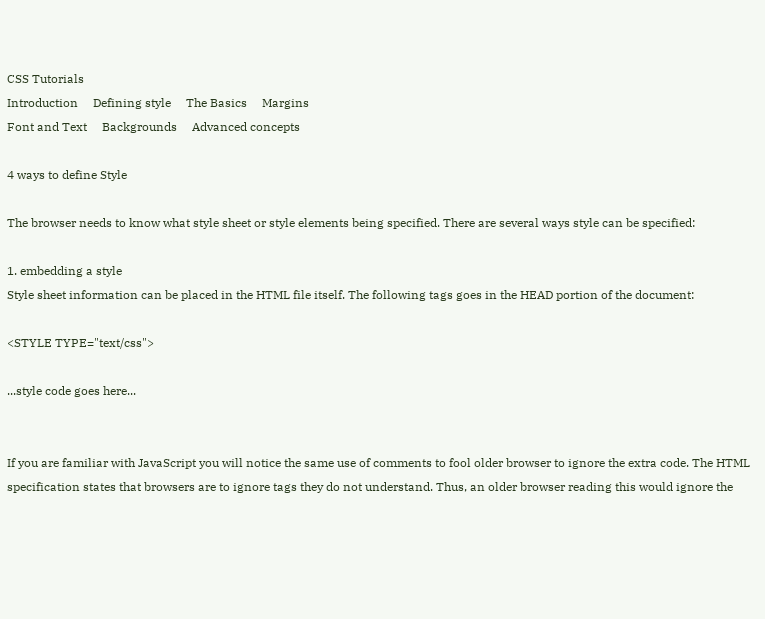CSS Tutorials
Introduction     Defining style     The Basics     Margins
Font and Text     Backgrounds     Advanced concepts

4 ways to define Style

The browser needs to know what style sheet or style elements being specified. There are several ways style can be specified:

1. embedding a style
Style sheet information can be placed in the HTML file itself. The following tags goes in the HEAD portion of the document:

<STYLE TYPE="text/css">

...style code goes here...


If you are familiar with JavaScript you will notice the same use of comments to fool older browser to ignore the extra code. The HTML specification states that browsers are to ignore tags they do not understand. Thus, an older browser reading this would ignore the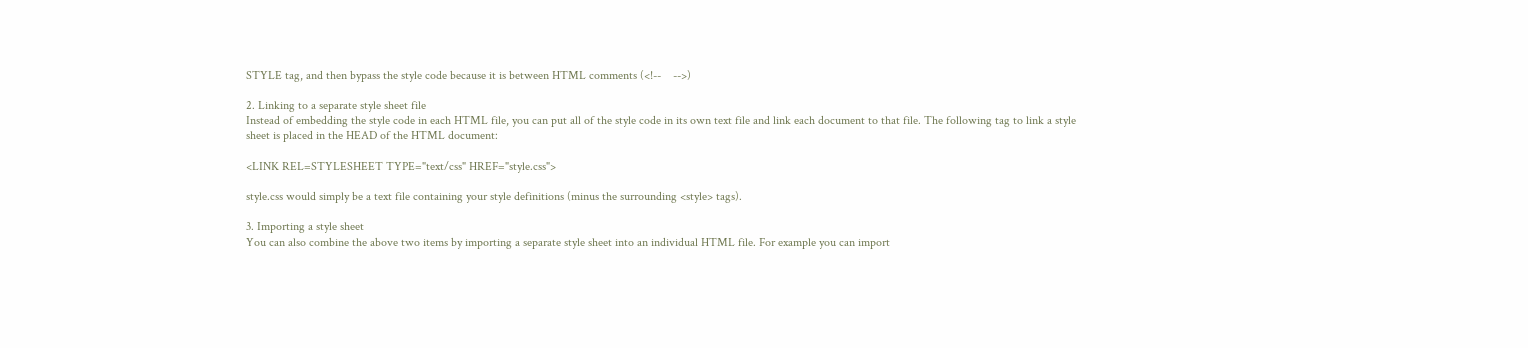STYLE tag, and then bypass the style code because it is between HTML comments (<!--    -->)

2. Linking to a separate style sheet file
Instead of embedding the style code in each HTML file, you can put all of the style code in its own text file and link each document to that file. The following tag to link a style sheet is placed in the HEAD of the HTML document:

<LINK REL=STYLESHEET TYPE="text/css" HREF="style.css">

style.css would simply be a text file containing your style definitions (minus the surrounding <style> tags).

3. Importing a style sheet
You can also combine the above two items by importing a separate style sheet into an individual HTML file. For example you can import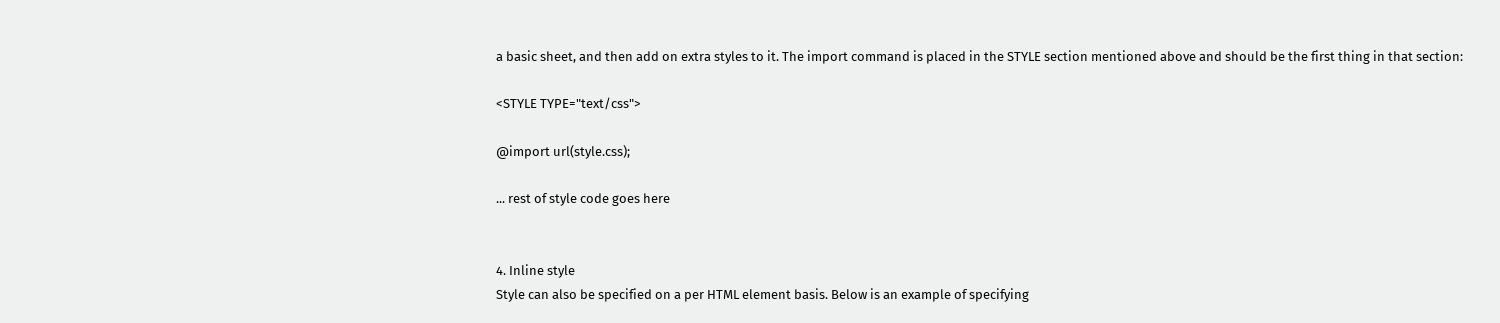a basic sheet, and then add on extra styles to it. The import command is placed in the STYLE section mentioned above and should be the first thing in that section:

<STYLE TYPE="text/css">

@import url(style.css);

... rest of style code goes here


4. Inline style
Style can also be specified on a per HTML element basis. Below is an example of specifying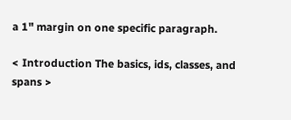a 1" margin on one specific paragraph.

< Introduction The basics, ids, classes, and spans >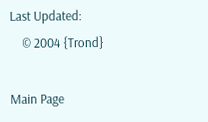Last Updated:
    © 2004 {Trond}

Main Page